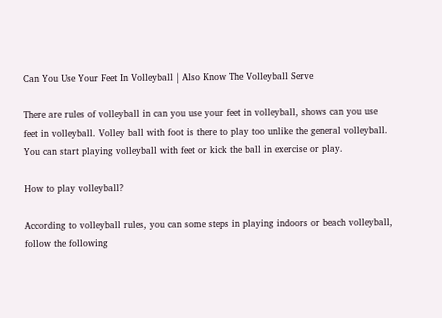Can You Use Your Feet In Volleyball | Also Know The Volleyball Serve

There are rules of volleyball in can you use your feet in volleyball, shows can you use feet in volleyball. Volley ball with foot is there to play too unlike the general volleyball. You can start playing volleyball with feet or kick the ball in exercise or play.

How to play volleyball?

According to volleyball rules, you can some steps in playing indoors or beach volleyball, follow the following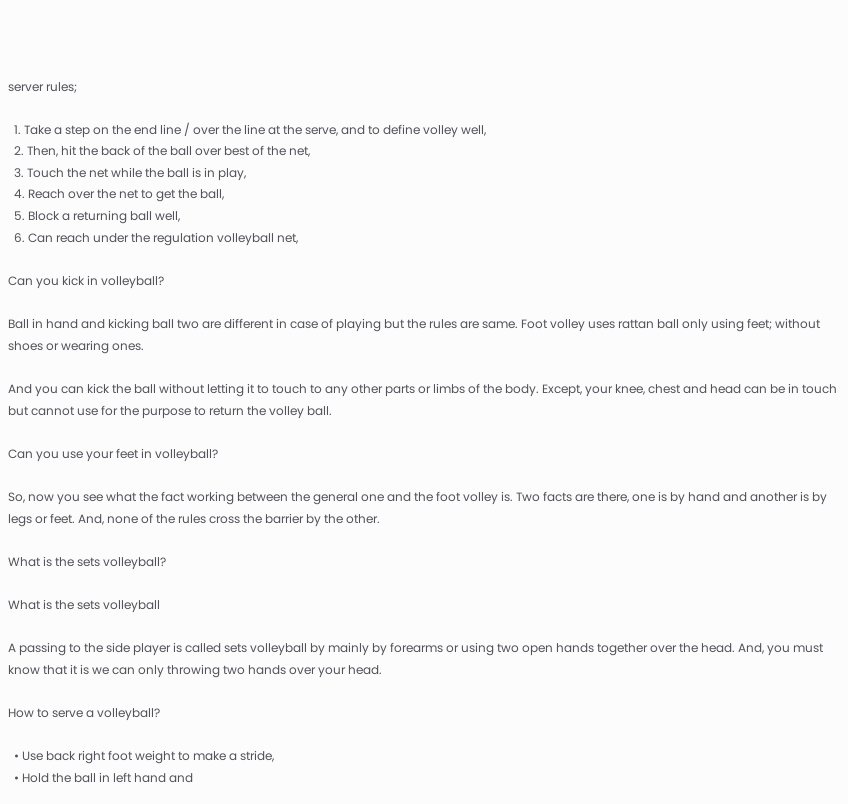server rules;

  1. Take a step on the end line / over the line at the serve, and to define volley well,
  2. Then, hit the back of the ball over best of the net,
  3. Touch the net while the ball is in play,
  4. Reach over the net to get the ball,
  5. Block a returning ball well,
  6. Can reach under the regulation volleyball net,

Can you kick in volleyball?

Ball in hand and kicking ball two are different in case of playing but the rules are same. Foot volley uses rattan ball only using feet; without shoes or wearing ones.

And you can kick the ball without letting it to touch to any other parts or limbs of the body. Except, your knee, chest and head can be in touch but cannot use for the purpose to return the volley ball.

Can you use your feet in volleyball?

So, now you see what the fact working between the general one and the foot volley is. Two facts are there, one is by hand and another is by legs or feet. And, none of the rules cross the barrier by the other.

What is the sets volleyball?

What is the sets volleyball

A passing to the side player is called sets volleyball by mainly by forearms or using two open hands together over the head. And, you must know that it is we can only throwing two hands over your head.

How to serve a volleyball?

  • Use back right foot weight to make a stride,
  • Hold the ball in left hand and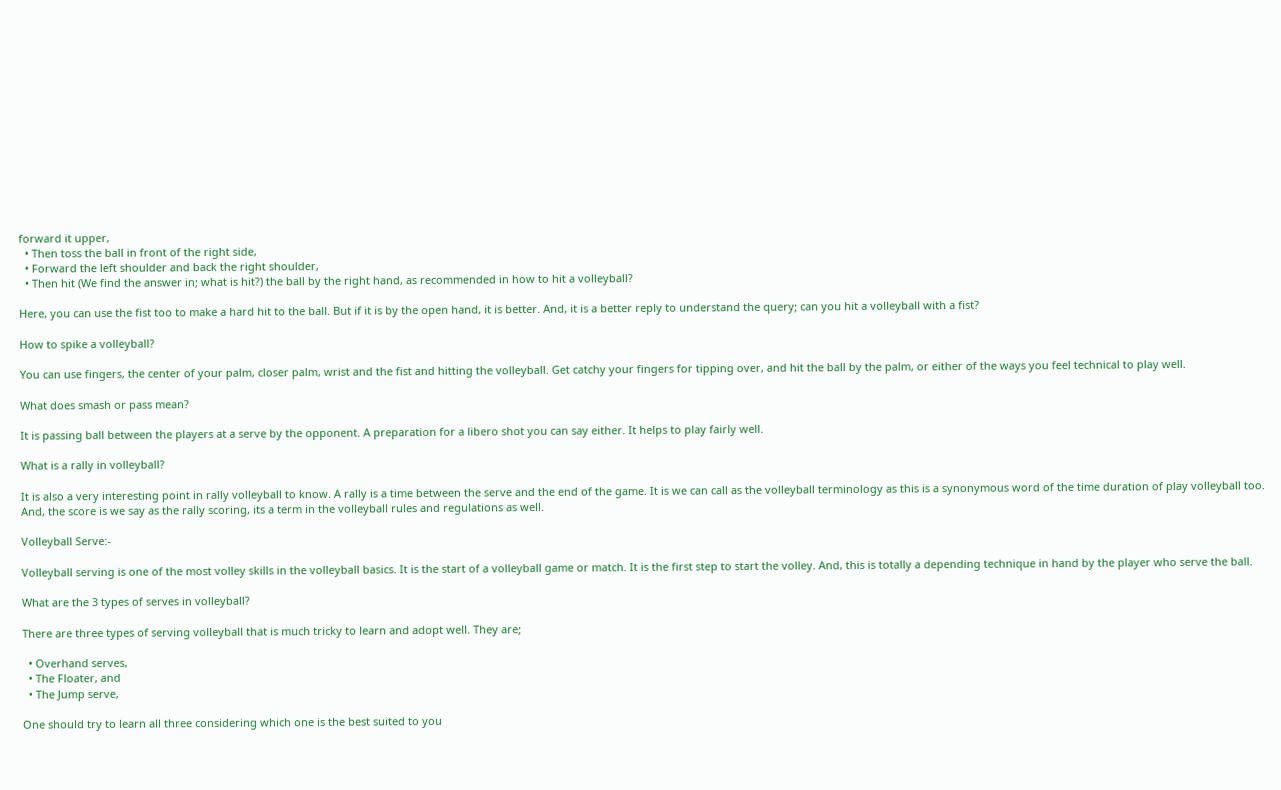forward it upper,
  • Then toss the ball in front of the right side,
  • Forward the left shoulder and back the right shoulder,
  • Then hit (We find the answer in; what is hit?) the ball by the right hand, as recommended in how to hit a volleyball?

Here, you can use the fist too to make a hard hit to the ball. But if it is by the open hand, it is better. And, it is a better reply to understand the query; can you hit a volleyball with a fist?

How to spike a volleyball?

You can use fingers, the center of your palm, closer palm, wrist and the fist and hitting the volleyball. Get catchy your fingers for tipping over, and hit the ball by the palm, or either of the ways you feel technical to play well.

What does smash or pass mean?

It is passing ball between the players at a serve by the opponent. A preparation for a libero shot you can say either. It helps to play fairly well.

What is a rally in volleyball?

It is also a very interesting point in rally volleyball to know. A rally is a time between the serve and the end of the game. It is we can call as the volleyball terminology as this is a synonymous word of the time duration of play volleyball too. And, the score is we say as the rally scoring, its a term in the volleyball rules and regulations as well.

Volleyball Serve:-

Volleyball serving is one of the most volley skills in the volleyball basics. It is the start of a volleyball game or match. It is the first step to start the volley. And, this is totally a depending technique in hand by the player who serve the ball.

What are the 3 types of serves in volleyball?

There are three types of serving volleyball that is much tricky to learn and adopt well. They are;

  • Overhand serves,
  • The Floater, and
  • The Jump serve,

One should try to learn all three considering which one is the best suited to you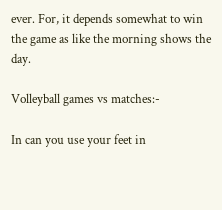ever. For, it depends somewhat to win the game as like the morning shows the day.

Volleyball games vs matches:-

In can you use your feet in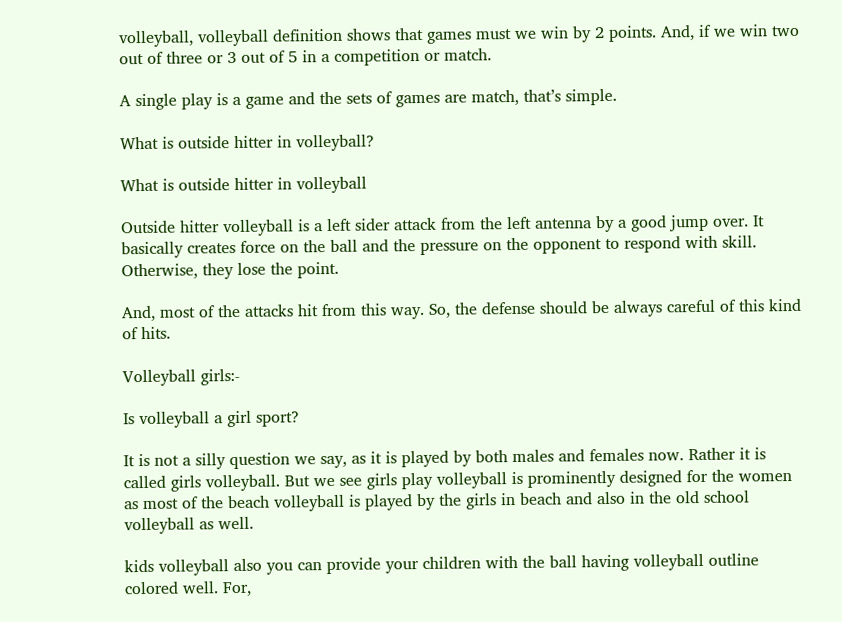volleyball, volleyball definition shows that games must we win by 2 points. And, if we win two out of three or 3 out of 5 in a competition or match.

A single play is a game and the sets of games are match, that’s simple.

What is outside hitter in volleyball?

What is outside hitter in volleyball

Outside hitter volleyball is a left sider attack from the left antenna by a good jump over. It basically creates force on the ball and the pressure on the opponent to respond with skill. Otherwise, they lose the point.

And, most of the attacks hit from this way. So, the defense should be always careful of this kind of hits.

Volleyball girls:-

Is volleyball a girl sport?

It is not a silly question we say, as it is played by both males and females now. Rather it is called girls volleyball. But we see girls play volleyball is prominently designed for the women as most of the beach volleyball is played by the girls in beach and also in the old school volleyball as well.

kids volleyball also you can provide your children with the ball having volleyball outline colored well. For,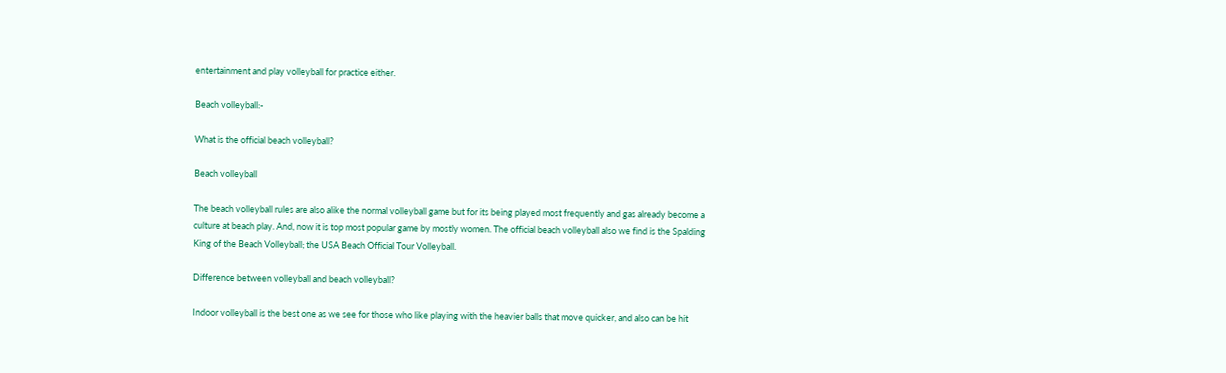entertainment and play volleyball for practice either.

Beach volleyball:-

What is the official beach volleyball?

Beach volleyball

The beach volleyball rules are also alike the normal volleyball game but for its being played most frequently and gas already become a culture at beach play. And, now it is top most popular game by mostly women. The official beach volleyball also we find is the Spalding King of the Beach Volleyball; the USA Beach Official Tour Volleyball.

Difference between volleyball and beach volleyball?

Indoor volleyball is the best one as we see for those who like playing with the heavier balls that move quicker, and also can be hit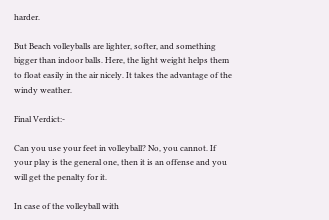harder.

But Beach volleyballs are lighter, softer, and something bigger than indoor balls. Here, the light weight helps them to float easily in the air nicely. It takes the advantage of the windy weather.

Final Verdict:-

Can you use your feet in volleyball? No, you cannot. If your play is the general one, then it is an offense and you will get the penalty for it.

In case of the volleyball with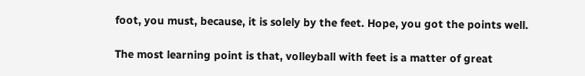foot, you must, because, it is solely by the feet. Hope, you got the points well.

The most learning point is that, volleyball with feet is a matter of great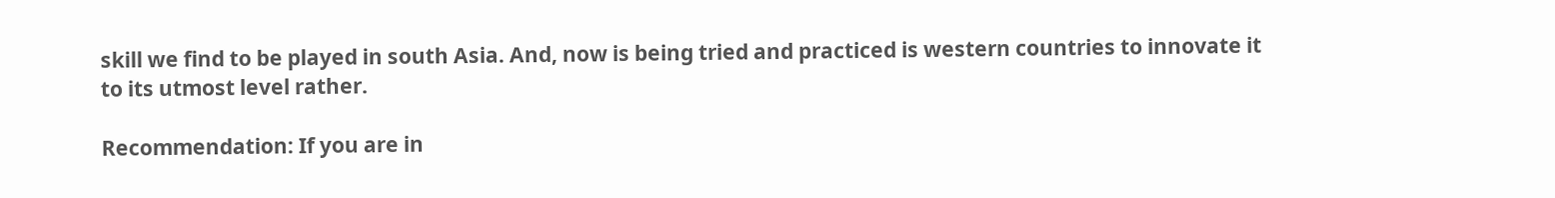skill we find to be played in south Asia. And, now is being tried and practiced is western countries to innovate it to its utmost level rather.

Recommendation: If you are in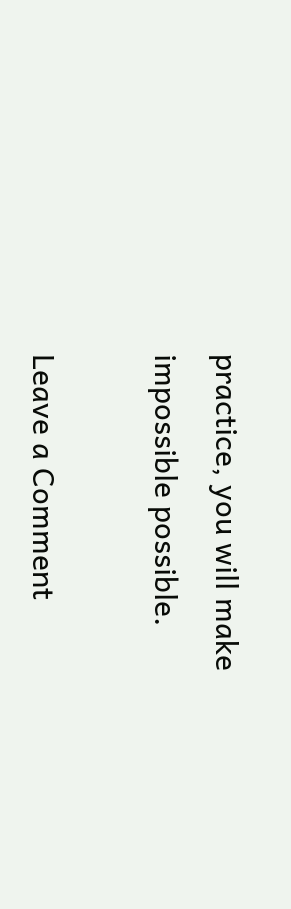practice, you will make impossible possible.

Leave a Comment